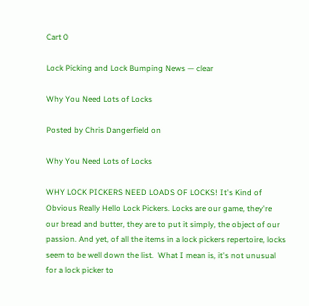Cart 0

Lock Picking and Lock Bumping News — clear

Why You Need Lots of Locks

Posted by Chris Dangerfield on

Why You Need Lots of Locks

WHY LOCK PICKERS NEED LOADS OF LOCKS! It's Kind of Obvious Really Hello Lock Pickers. Locks are our game, they're our bread and butter, they are to put it simply, the object of our passion. And yet, of all the items in a lock pickers repertoire, locks seem to be well down the list.  What I mean is, it's not unusual for a lock picker to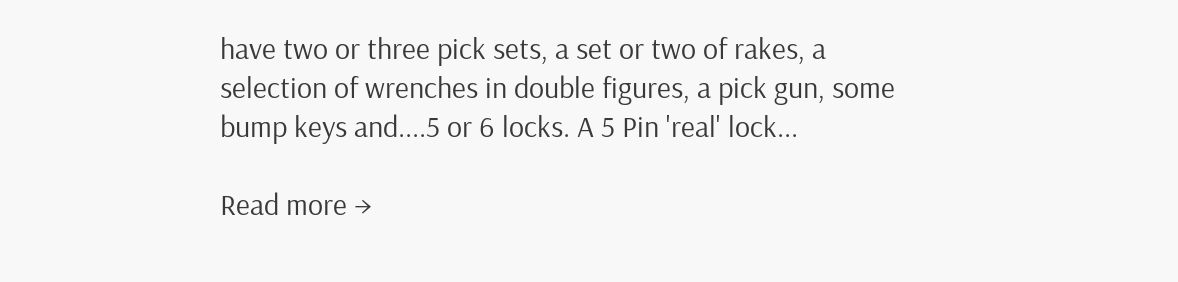have two or three pick sets, a set or two of rakes, a selection of wrenches in double figures, a pick gun, some bump keys and....5 or 6 locks. A 5 Pin 'real' lock...

Read more →